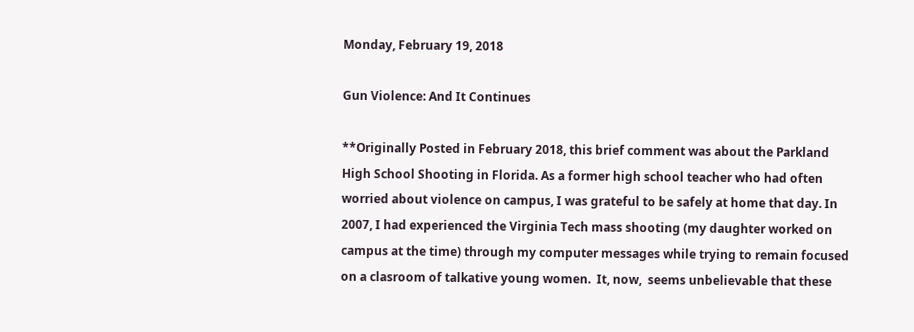Monday, February 19, 2018

Gun Violence: And It Continues

**Originally Posted in February 2018, this brief comment was about the Parkland High School Shooting in Florida. As a former high school teacher who had often worried about violence on campus, I was grateful to be safely at home that day. In 2007, I had experienced the Virginia Tech mass shooting (my daughter worked on campus at the time) through my computer messages while trying to remain focused on a clasroom of talkative young women.  It, now,  seems unbelievable that these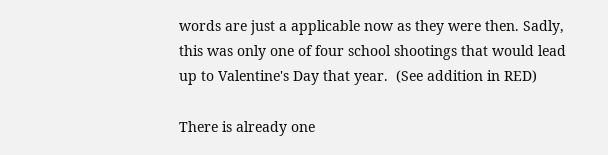words are just a applicable now as they were then. Sadly, this was only one of four school shootings that would lead up to Valentine's Day that year.  (See addition in RED)

There is already one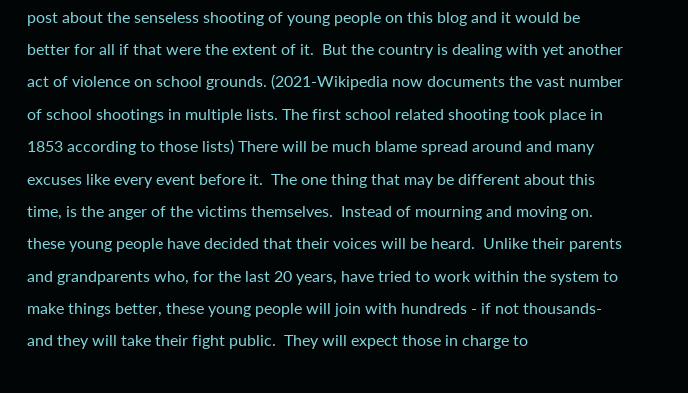post about the senseless shooting of young people on this blog and it would be better for all if that were the extent of it.  But the country is dealing with yet another act of violence on school grounds. (2021-Wikipedia now documents the vast number of school shootings in multiple lists. The first school related shooting took place in 1853 according to those lists) There will be much blame spread around and many excuses like every event before it.  The one thing that may be different about this time, is the anger of the victims themselves.  Instead of mourning and moving on. these young people have decided that their voices will be heard.  Unlike their parents and grandparents who, for the last 20 years, have tried to work within the system to make things better, these young people will join with hundreds - if not thousands- and they will take their fight public.  They will expect those in charge to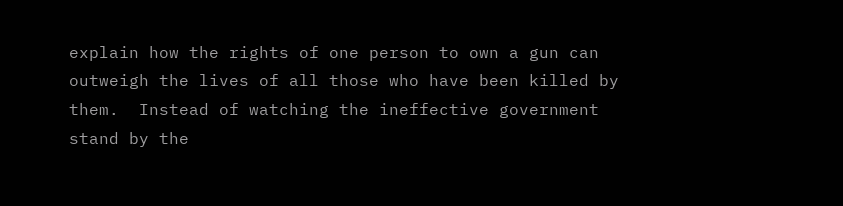explain how the rights of one person to own a gun can outweigh the lives of all those who have been killed by them.  Instead of watching the ineffective government stand by the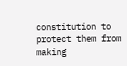constitution to protect them from making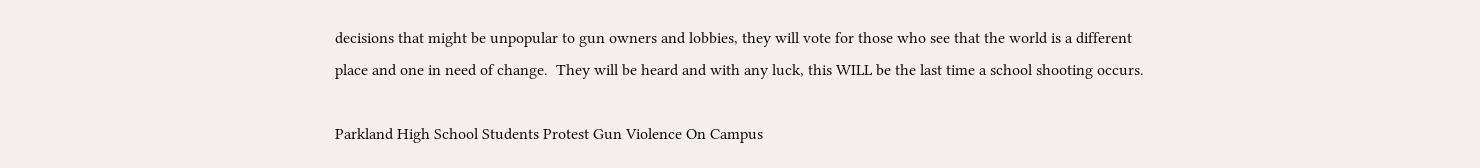decisions that might be unpopular to gun owners and lobbies, they will vote for those who see that the world is a different place and one in need of change.  They will be heard and with any luck, this WILL be the last time a school shooting occurs.

Parkland High School Students Protest Gun Violence On Campus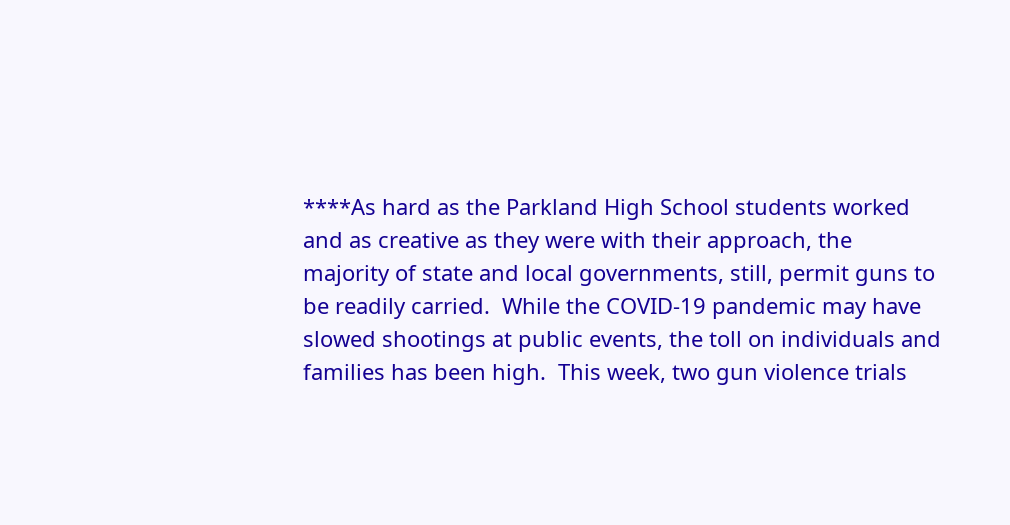****As hard as the Parkland High School students worked and as creative as they were with their approach, the majority of state and local governments, still, permit guns to be readily carried.  While the COVID-19 pandemic may have slowed shootings at public events, the toll on individuals and families has been high.  This week, two gun violence trials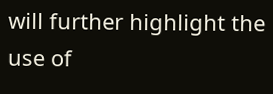will further highlight the use of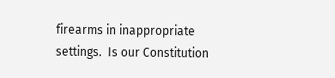firearms in inappropriate settings.  Is our Constitution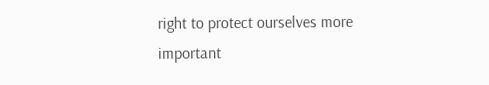right to protect ourselves more important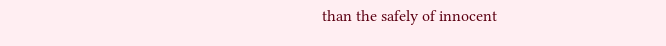than the safely of innocent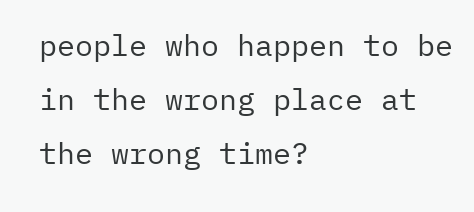people who happen to be in the wrong place at the wrong time?